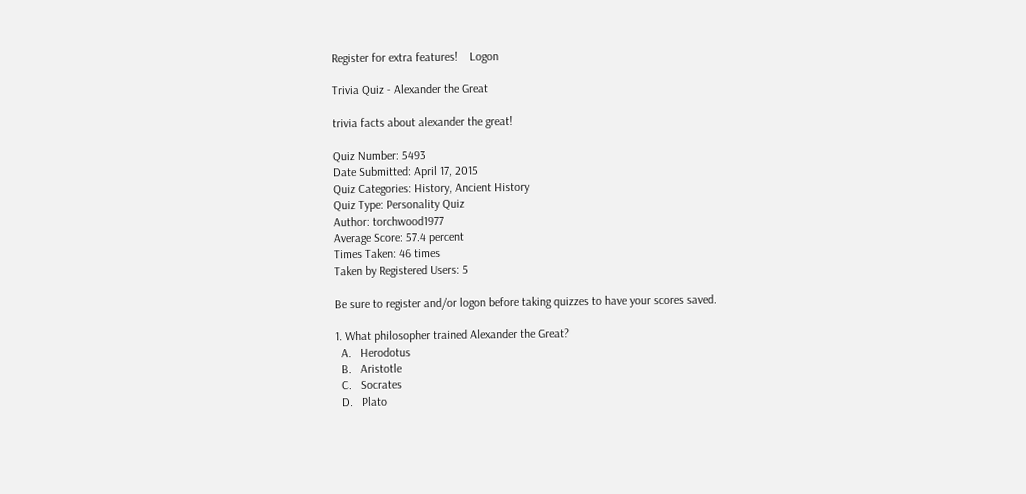Register for extra features!    Logon

Trivia Quiz - Alexander the Great

trivia facts about alexander the great!

Quiz Number: 5493
Date Submitted: April 17, 2015
Quiz Categories: History, Ancient History
Quiz Type: Personality Quiz
Author: torchwood1977
Average Score: 57.4 percent
Times Taken: 46 times
Taken by Registered Users: 5

Be sure to register and/or logon before taking quizzes to have your scores saved.

1. What philosopher trained Alexander the Great?
  A.   Herodotus
  B.   Aristotle
  C.   Socrates
  D.   Plato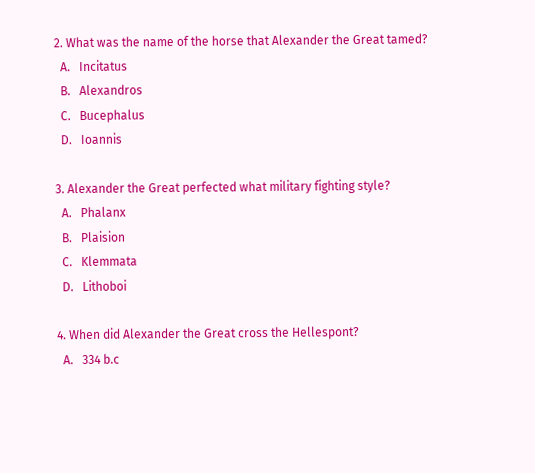2. What was the name of the horse that Alexander the Great tamed?
  A.   Incitatus
  B.   Alexandros
  C.   Bucephalus
  D.   Ioannis

3. Alexander the Great perfected what military fighting style?
  A.   Phalanx
  B.   Plaision
  C.   Klemmata
  D.   Lithoboi

4. When did Alexander the Great cross the Hellespont?
  A.   334 b.c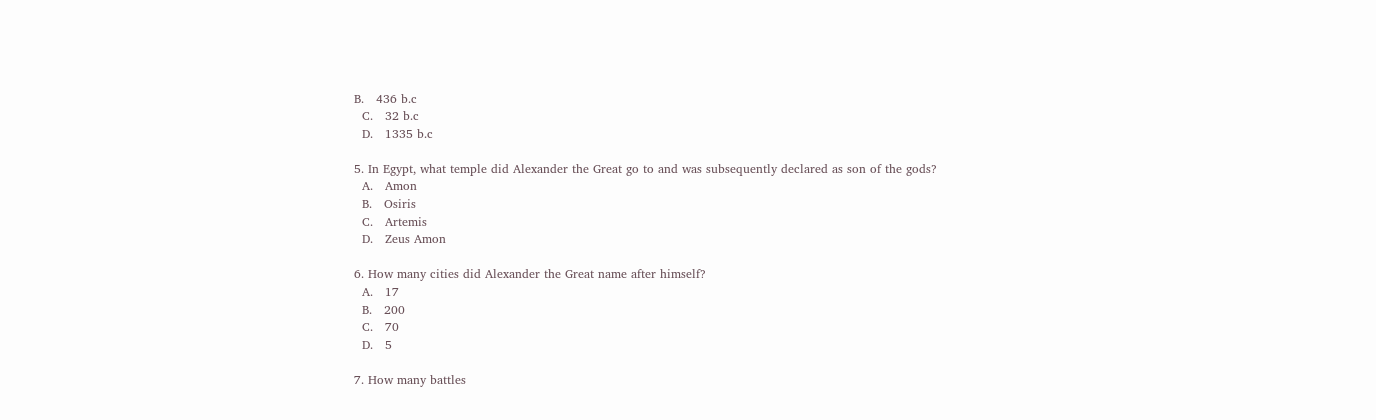B.   436 b.c
  C.   32 b.c
  D.   1335 b.c

5. In Egypt, what temple did Alexander the Great go to and was subsequently declared as son of the gods?
  A.   Amon
  B.   Osiris
  C.   Artemis
  D.   Zeus Amon

6. How many cities did Alexander the Great name after himself?
  A.   17
  B.   200
  C.   70
  D.   5

7. How many battles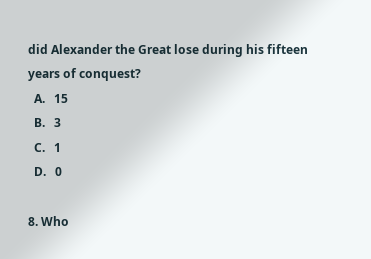did Alexander the Great lose during his fifteen years of conquest?
  A.   15
  B.   3
  C.   1
  D.   0

8. Who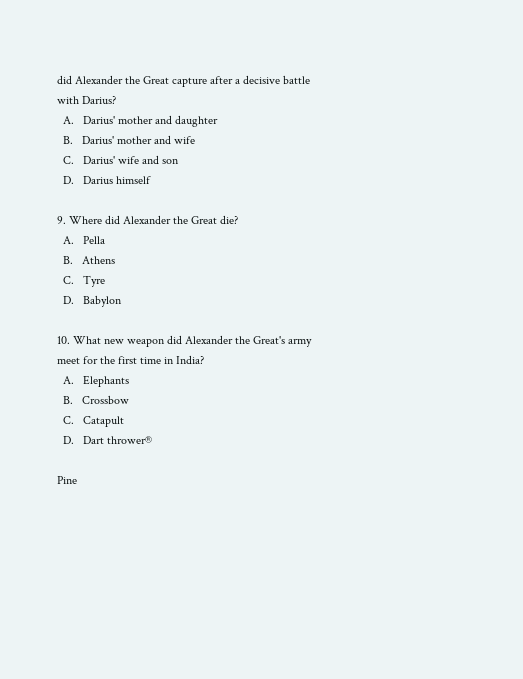did Alexander the Great capture after a decisive battle with Darius?
  A.   Darius' mother and daughter
  B.   Darius' mother and wife
  C.   Darius' wife and son
  D.   Darius himself

9. Where did Alexander the Great die?
  A.   Pella
  B.   Athens
  C.   Tyre
  D.   Babylon

10. What new weapon did Alexander the Great's army meet for the first time in India?
  A.   Elephants
  B.   Crossbow
  C.   Catapult
  D.   Dart thrower®

Pine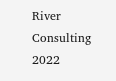River Consulting 2022